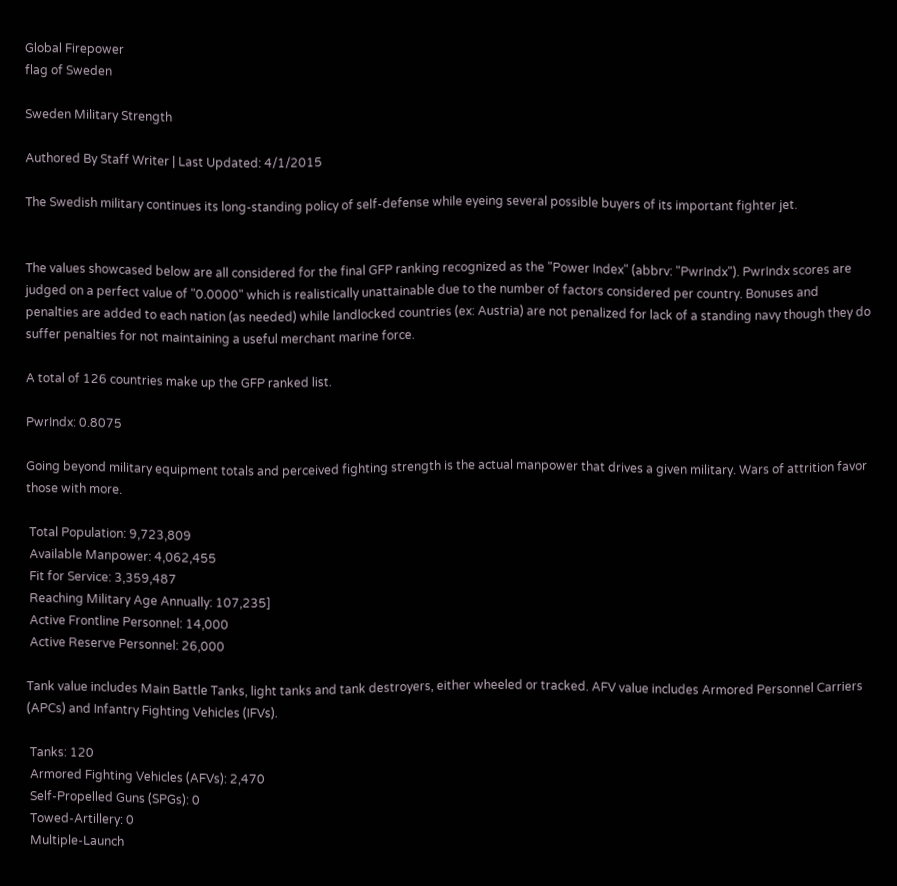Global Firepower
flag of Sweden

Sweden Military Strength

Authored By Staff Writer | Last Updated: 4/1/2015

The Swedish military continues its long-standing policy of self-defense while eyeing several possible buyers of its important fighter jet.


The values showcased below are all considered for the final GFP ranking recognized as the "Power Index" (abbrv: "PwrIndx"). PwrIndx scores are judged on a perfect value of "0.0000" which is realistically unattainable due to the number of factors considered per country. Bonuses and penalties are added to each nation (as needed) while landlocked countries (ex: Austria) are not penalized for lack of a standing navy though they do suffer penalties for not maintaining a useful merchant marine force.

A total of 126 countries make up the GFP ranked list.

PwrIndx: 0.8075

Going beyond military equipment totals and perceived fighting strength is the actual manpower that drives a given military. Wars of attrition favor those with more.

 Total Population: 9,723,809
 Available Manpower: 4,062,455
 Fit for Service: 3,359,487
 Reaching Military Age Annually: 107,235]
 Active Frontline Personnel: 14,000
 Active Reserve Personnel: 26,000

Tank value includes Main Battle Tanks, light tanks and tank destroyers, either wheeled or tracked. AFV value includes Armored Personnel Carriers (APCs) and Infantry Fighting Vehicles (IFVs).

 Tanks: 120
 Armored Fighting Vehicles (AFVs): 2,470
 Self-Propelled Guns (SPGs): 0
 Towed-Artillery: 0
 Multiple-Launch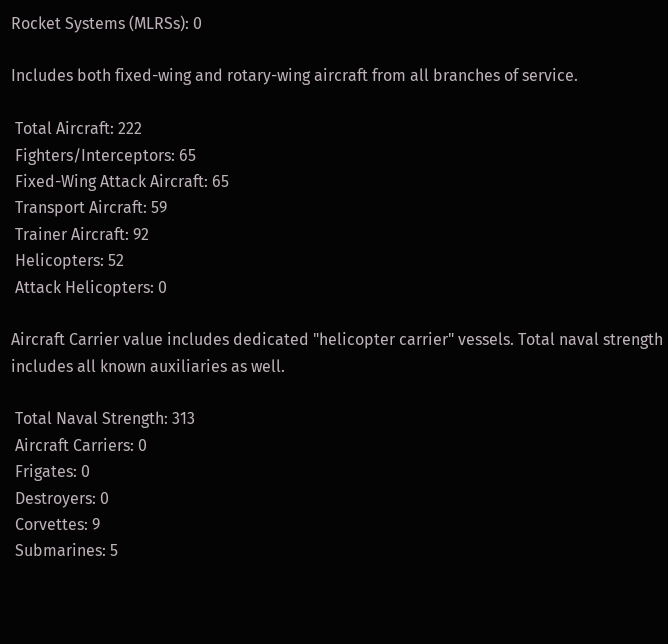Rocket Systems (MLRSs): 0

Includes both fixed-wing and rotary-wing aircraft from all branches of service.

 Total Aircraft: 222
 Fighters/Interceptors: 65
 Fixed-Wing Attack Aircraft: 65
 Transport Aircraft: 59
 Trainer Aircraft: 92
 Helicopters: 52
 Attack Helicopters: 0

Aircraft Carrier value includes dedicated "helicopter carrier" vessels. Total naval strength includes all known auxiliaries as well.

 Total Naval Strength: 313
 Aircraft Carriers: 0
 Frigates: 0
 Destroyers: 0
 Corvettes: 9
 Submarines: 5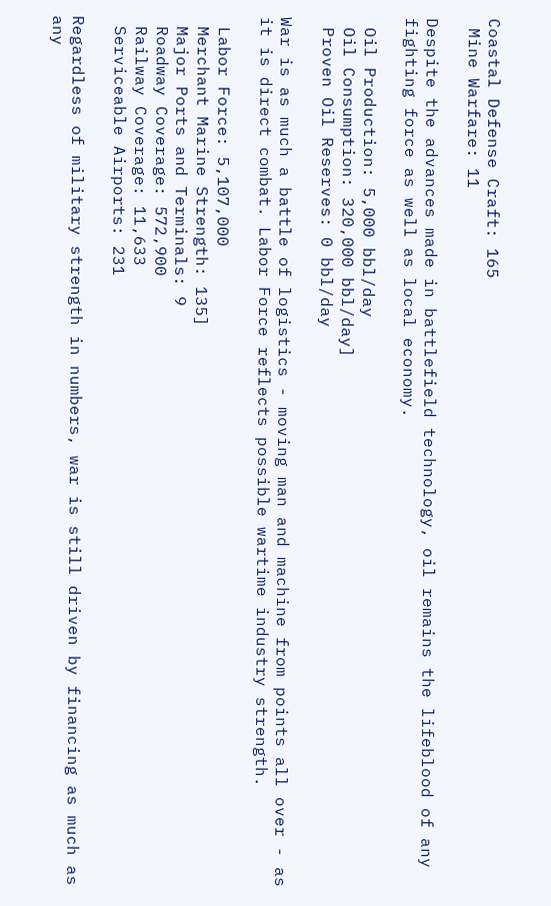Coastal Defense Craft: 165
 Mine Warfare: 11

Despite the advances made in battlefield technology, oil remains the lifeblood of any fighting force as well as local economy.

 Oil Production: 5,000 bbl/day
 Oil Consumption: 320,000 bbl/day]
 Proven Oil Reserves: 0 bbl/day

War is as much a battle of logistics - moving man and machine from points all over - as it is direct combat. Labor Force reflects possible wartime industry strength.

 Labor Force: 5,107,000
 Merchant Marine Strength: 135]
 Major Ports and Terminals: 9
 Roadway Coverage: 572,900
 Railway Coverage: 11,633
 Serviceable Airports: 231

Regardless of military strength in numbers, war is still driven by financing as much as any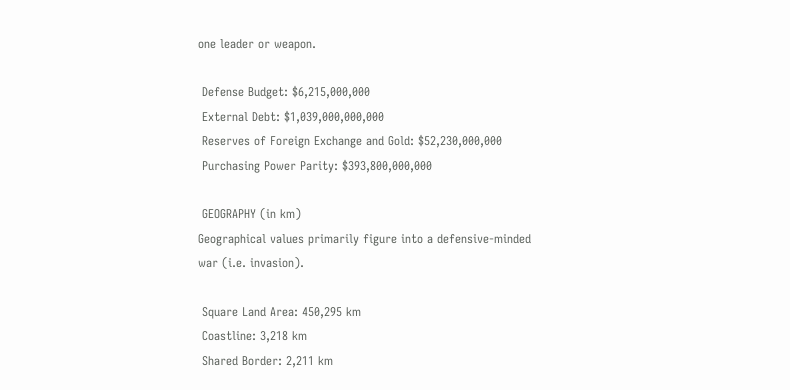one leader or weapon.

 Defense Budget: $6,215,000,000
 External Debt: $1,039,000,000,000
 Reserves of Foreign Exchange and Gold: $52,230,000,000
 Purchasing Power Parity: $393,800,000,000

 GEOGRAPHY (in km)
Geographical values primarily figure into a defensive-minded war (i.e. invasion).

 Square Land Area: 450,295 km
 Coastline: 3,218 km
 Shared Border: 2,211 km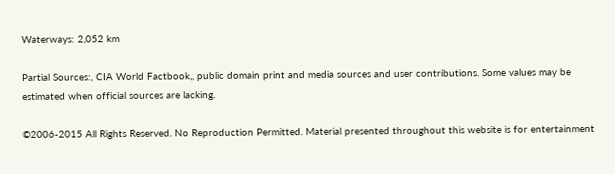Waterways: 2,052 km

Partial Sources:, CIA World Factbook,, public domain print and media sources and user contributions. Some values may be estimated when official sources are lacking.

©2006-2015 All Rights Reserved. No Reproduction Permitted. Material presented throughout this website is for entertainment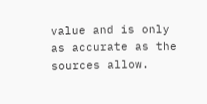value and is only as accurate as the sources allow.